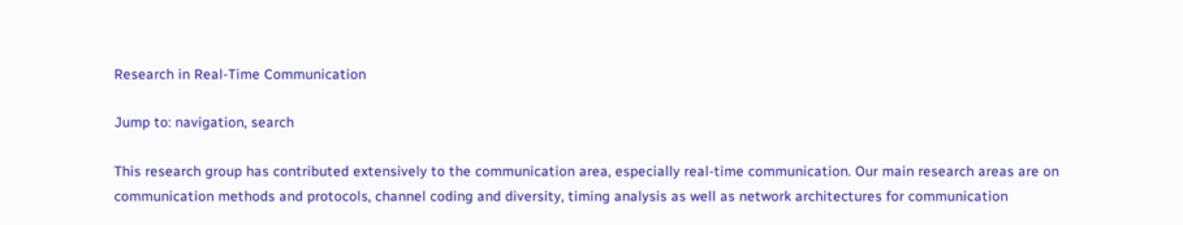Research in Real-Time Communication

Jump to: navigation, search

This research group has contributed extensively to the communication area, especially real-time communication. Our main research areas are on communication methods and protocols, channel coding and diversity, timing analysis as well as network architectures for communication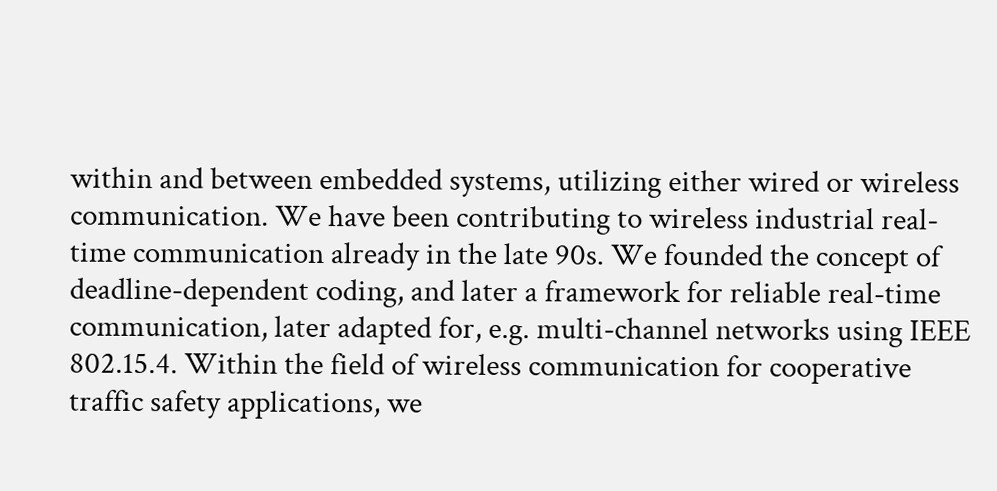within and between embedded systems, utilizing either wired or wireless communication. We have been contributing to wireless industrial real-time communication already in the late 90s. We founded the concept of deadline-dependent coding, and later a framework for reliable real-time communication, later adapted for, e.g. multi-channel networks using IEEE 802.15.4. Within the field of wireless communication for cooperative traffic safety applications, we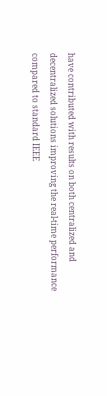have contributed with results on both centralized and decentralized solutions improving the real-time performance compared to standard IEEE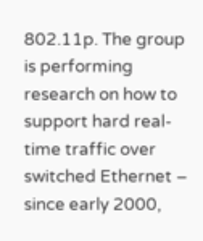802.11p. The group is performing research on how to support hard real-time traffic over switched Ethernet – since early 2000,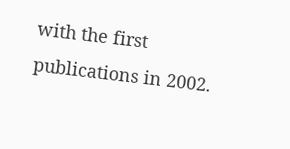with the first publications in 2002.